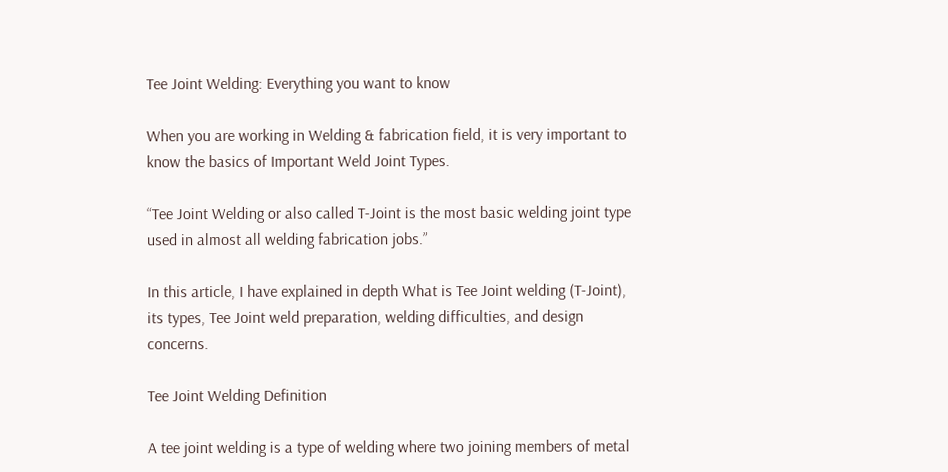Tee Joint Welding: Everything you want to know

When you are working in Welding & fabrication field, it is very important to know the basics of Important Weld Joint Types.

“Tee Joint Welding or also called T-Joint is the most basic welding joint type used in almost all welding fabrication jobs.”

In this article, I have explained in depth What is Tee Joint welding (T-Joint), its types, Tee Joint weld preparation, welding difficulties, and design concerns.

Tee Joint Welding Definition

A tee joint welding is a type of welding where two joining members of metal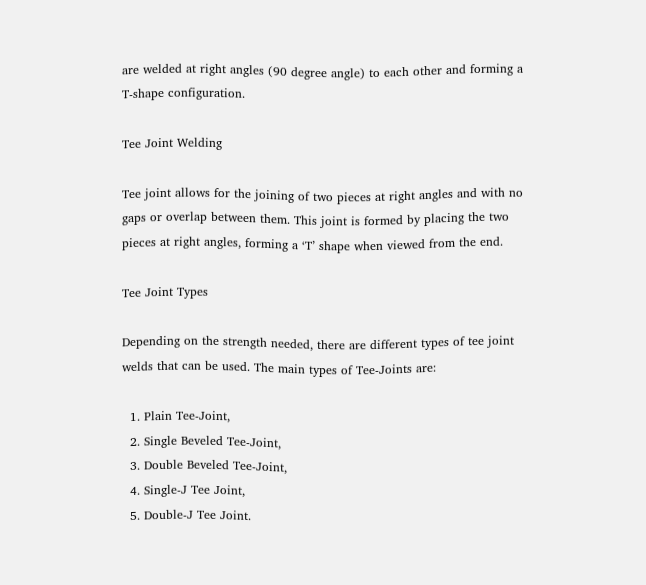are welded at right angles (90 degree angle) to each other and forming a T-shape configuration.

Tee Joint Welding

Tee joint allows for the joining of two pieces at right angles and with no gaps or overlap between them. This joint is formed by placing the two pieces at right angles, forming a ‘T’ shape when viewed from the end.

Tee Joint Types

Depending on the strength needed, there are different types of tee joint welds that can be used. The main types of Tee-Joints are:

  1. Plain Tee-Joint,
  2. Single Beveled Tee-Joint,
  3. Double Beveled Tee-Joint,
  4. Single-J Tee Joint,
  5. Double-J Tee Joint.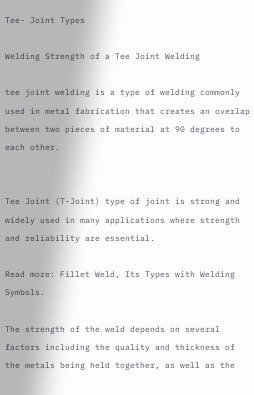Tee- Joint Types

Welding Strength of a Tee Joint Welding

tee joint welding is a type of welding commonly used in metal fabrication that creates an overlap between two pieces of material at 90 degrees to each other.


Tee Joint (T-Joint) type of joint is strong and widely used in many applications where strength and reliability are essential.

Read more: Fillet Weld, Its Types with Welding Symbols.

The strength of the weld depends on several factors including the quality and thickness of the metals being held together, as well as the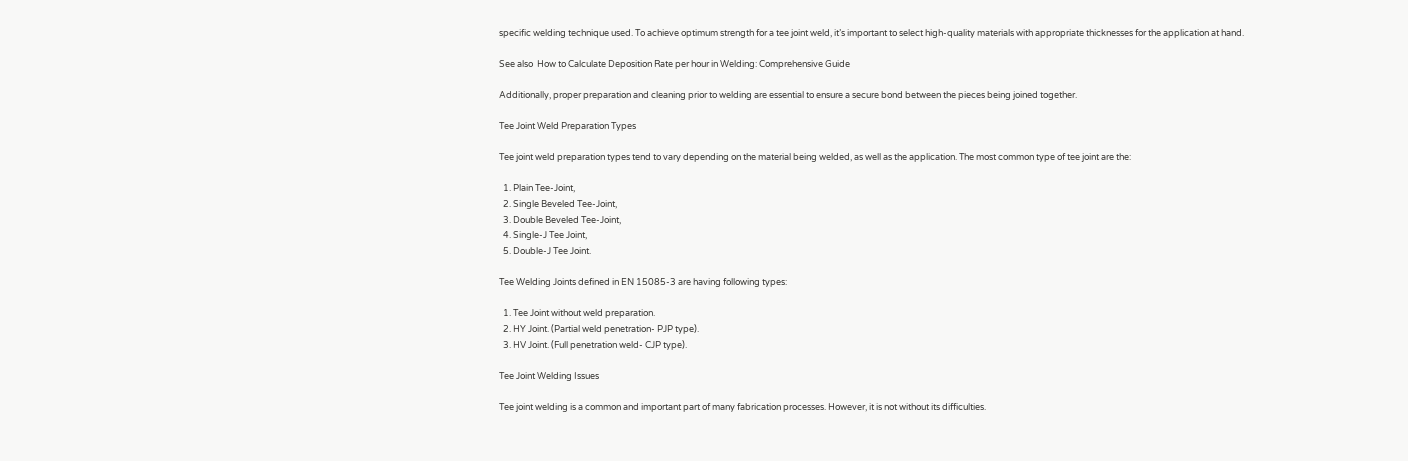specific welding technique used. To achieve optimum strength for a tee joint weld, it’s important to select high-quality materials with appropriate thicknesses for the application at hand.

See also  How to Calculate Deposition Rate per hour in Welding: Comprehensive Guide

Additionally, proper preparation and cleaning prior to welding are essential to ensure a secure bond between the pieces being joined together.

Tee Joint Weld Preparation Types

Tee joint weld preparation types tend to vary depending on the material being welded, as well as the application. The most common type of tee joint are the:

  1. Plain Tee-Joint,
  2. Single Beveled Tee-Joint,
  3. Double Beveled Tee-Joint,
  4. Single-J Tee Joint,
  5. Double-J Tee Joint.

Tee Welding Joints defined in EN 15085-3 are having following types:

  1. Tee Joint without weld preparation.
  2. HY Joint. (Partial weld penetration- PJP type).
  3. HV Joint. (Full penetration weld- CJP type).

Tee Joint Welding Issues

Tee joint welding is a common and important part of many fabrication processes. However, it is not without its difficulties.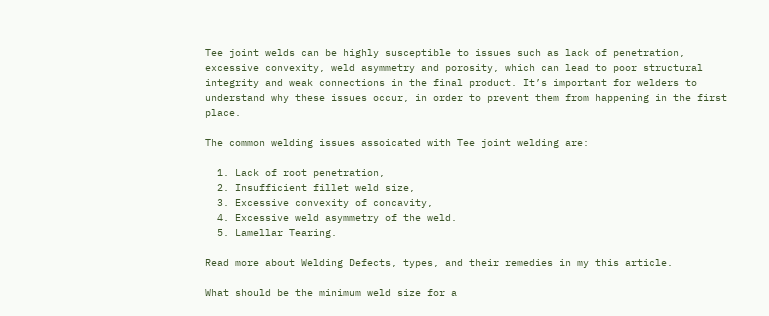Tee joint welds can be highly susceptible to issues such as lack of penetration, excessive convexity, weld asymmetry and porosity, which can lead to poor structural integrity and weak connections in the final product. It’s important for welders to understand why these issues occur, in order to prevent them from happening in the first place.

The common welding issues assoicated with Tee joint welding are:

  1. Lack of root penetration,
  2. Insufficient fillet weld size,
  3. Excessive convexity of concavity,
  4. Excessive weld asymmetry of the weld.
  5. Lamellar Tearing.

Read more about Welding Defects, types, and their remedies in my this article.

What should be the minimum weld size for a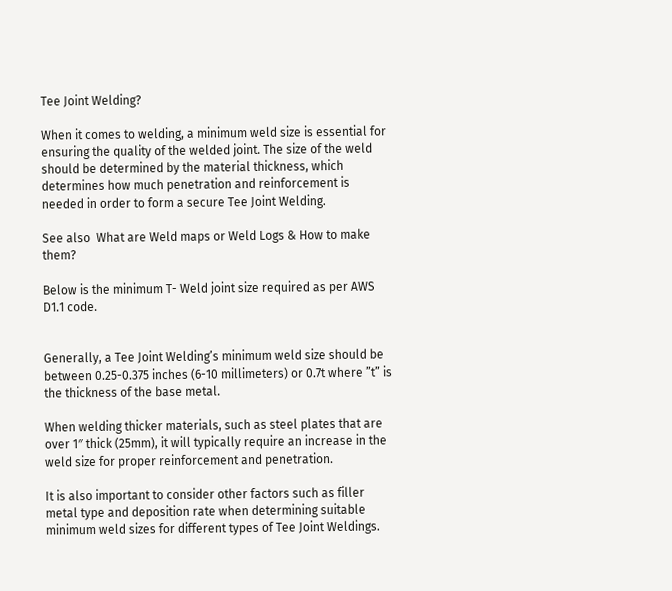Tee Joint Welding?

When it comes to welding, a minimum weld size is essential for ensuring the quality of the welded joint. The size of the weld should be determined by the material thickness, which determines how much penetration and reinforcement is needed in order to form a secure Tee Joint Welding.

See also  What are Weld maps or Weld Logs & How to make them?

Below is the minimum T- Weld joint size required as per AWS D1.1 code.


Generally, a Tee Joint Welding’s minimum weld size should be between 0.25-0.375 inches (6-10 millimeters) or 0.7t where ”t” is the thickness of the base metal.

When welding thicker materials, such as steel plates that are over 1″ thick (25mm), it will typically require an increase in the weld size for proper reinforcement and penetration.

It is also important to consider other factors such as filler metal type and deposition rate when determining suitable minimum weld sizes for different types of Tee Joint Weldings.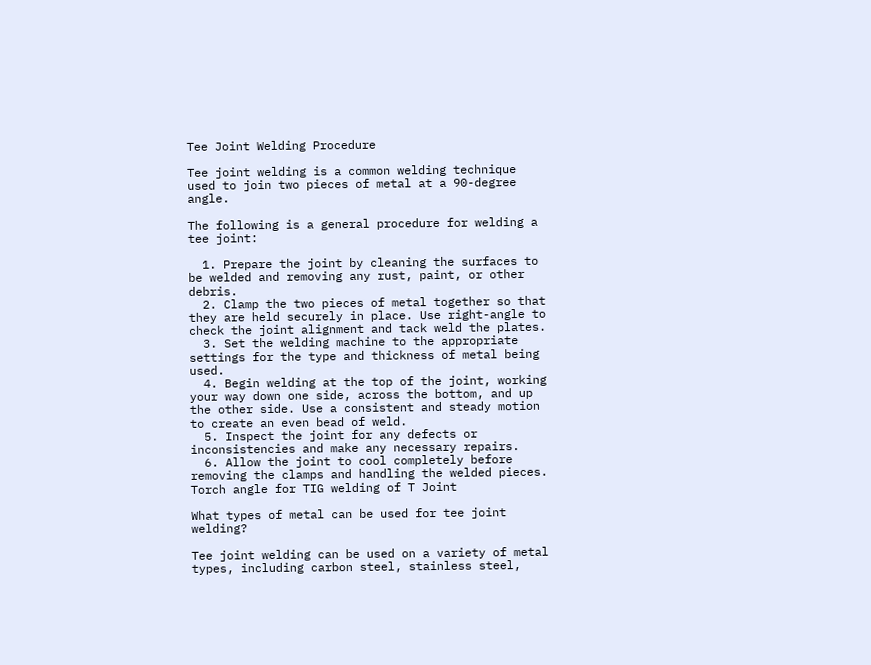Tee Joint Welding Procedure

Tee joint welding is a common welding technique used to join two pieces of metal at a 90-degree angle.

The following is a general procedure for welding a tee joint:

  1. Prepare the joint by cleaning the surfaces to be welded and removing any rust, paint, or other debris.
  2. Clamp the two pieces of metal together so that they are held securely in place. Use right-angle to check the joint alignment and tack weld the plates.
  3. Set the welding machine to the appropriate settings for the type and thickness of metal being used.
  4. Begin welding at the top of the joint, working your way down one side, across the bottom, and up the other side. Use a consistent and steady motion to create an even bead of weld.
  5. Inspect the joint for any defects or inconsistencies and make any necessary repairs.
  6. Allow the joint to cool completely before removing the clamps and handling the welded pieces.
Torch angle for TIG welding of T Joint

What types of metal can be used for tee joint welding?

Tee joint welding can be used on a variety of metal types, including carbon steel, stainless steel,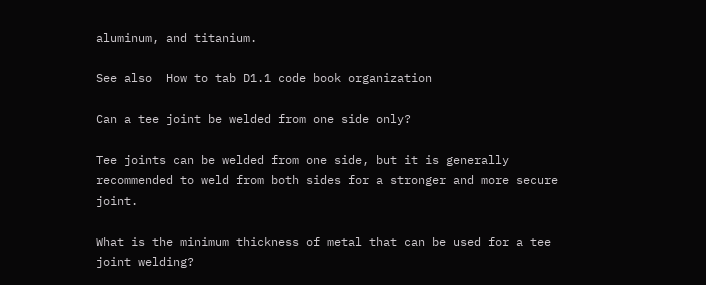aluminum, and titanium.

See also  How to tab D1.1 code book organization

Can a tee joint be welded from one side only?

Tee joints can be welded from one side, but it is generally recommended to weld from both sides for a stronger and more secure joint.

What is the minimum thickness of metal that can be used for a tee joint welding?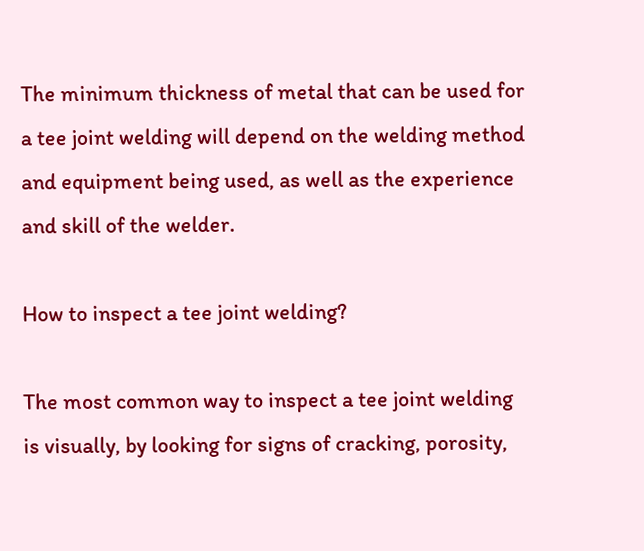The minimum thickness of metal that can be used for a tee joint welding will depend on the welding method and equipment being used, as well as the experience and skill of the welder.

How to inspect a tee joint welding?

The most common way to inspect a tee joint welding is visually, by looking for signs of cracking, porosity,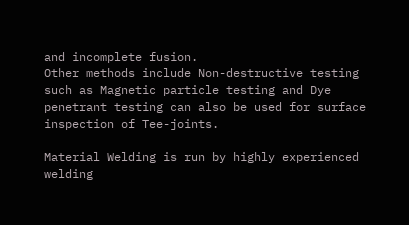and incomplete fusion.
Other methods include Non-destructive testing such as Magnetic particle testing and Dye penetrant testing can also be used for surface inspection of Tee-joints.

Material Welding is run by highly experienced welding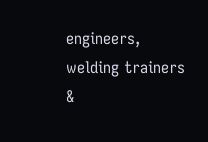engineers, welding trainers &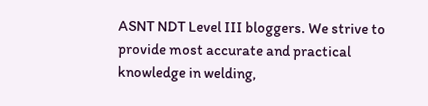ASNT NDT Level III bloggers. We strive to provide most accurate and practical knowledge in welding,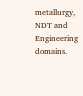metallurgy, NDT and Engineering domains.